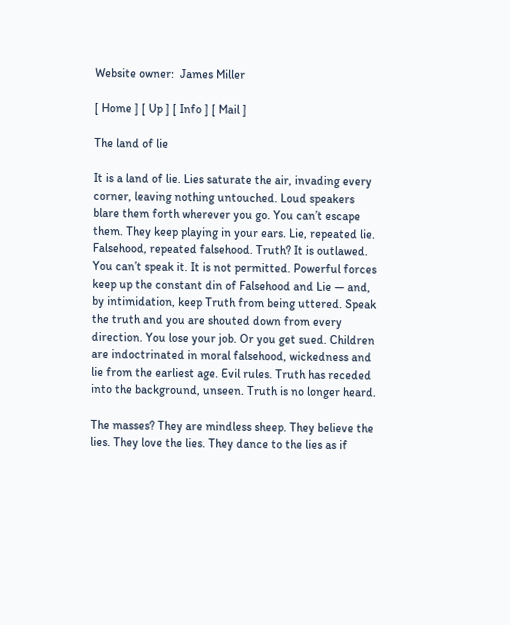Website owner:  James Miller

[ Home ] [ Up ] [ Info ] [ Mail ]

The land of lie

It is a land of lie. Lies saturate the air, invading every corner, leaving nothing untouched. Loud speakers blare them forth wherever you go. You can’t escape them. They keep playing in your ears. Lie, repeated lie. Falsehood, repeated falsehood. Truth? It is outlawed. You can’t speak it. It is not permitted. Powerful forces keep up the constant din of Falsehood and Lie — and, by intimidation, keep Truth from being uttered. Speak the truth and you are shouted down from every direction. You lose your job. Or you get sued. Children are indoctrinated in moral falsehood, wickedness and lie from the earliest age. Evil rules. Truth has receded into the background, unseen. Truth is no longer heard.

The masses? They are mindless sheep. They believe the lies. They love the lies. They dance to the lies as if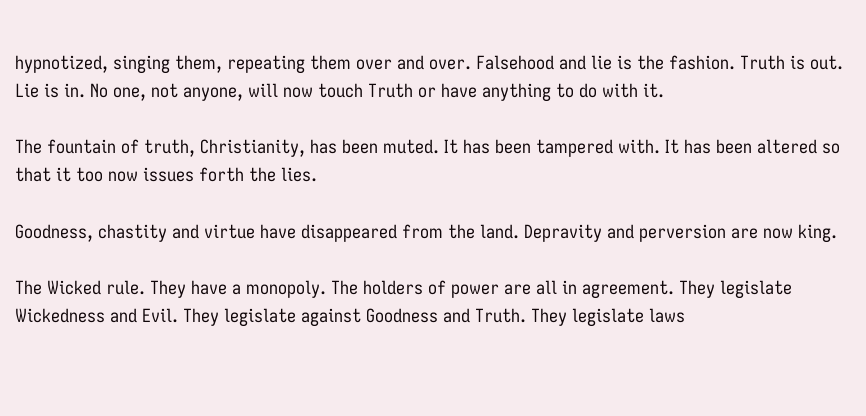hypnotized, singing them, repeating them over and over. Falsehood and lie is the fashion. Truth is out. Lie is in. No one, not anyone, will now touch Truth or have anything to do with it.

The fountain of truth, Christianity, has been muted. It has been tampered with. It has been altered so that it too now issues forth the lies.

Goodness, chastity and virtue have disappeared from the land. Depravity and perversion are now king.

The Wicked rule. They have a monopoly. The holders of power are all in agreement. They legislate Wickedness and Evil. They legislate against Goodness and Truth. They legislate laws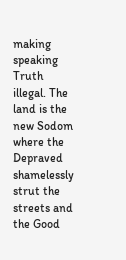making speaking Truth illegal. The land is the new Sodom where the Depraved shamelessly strut the streets and the Good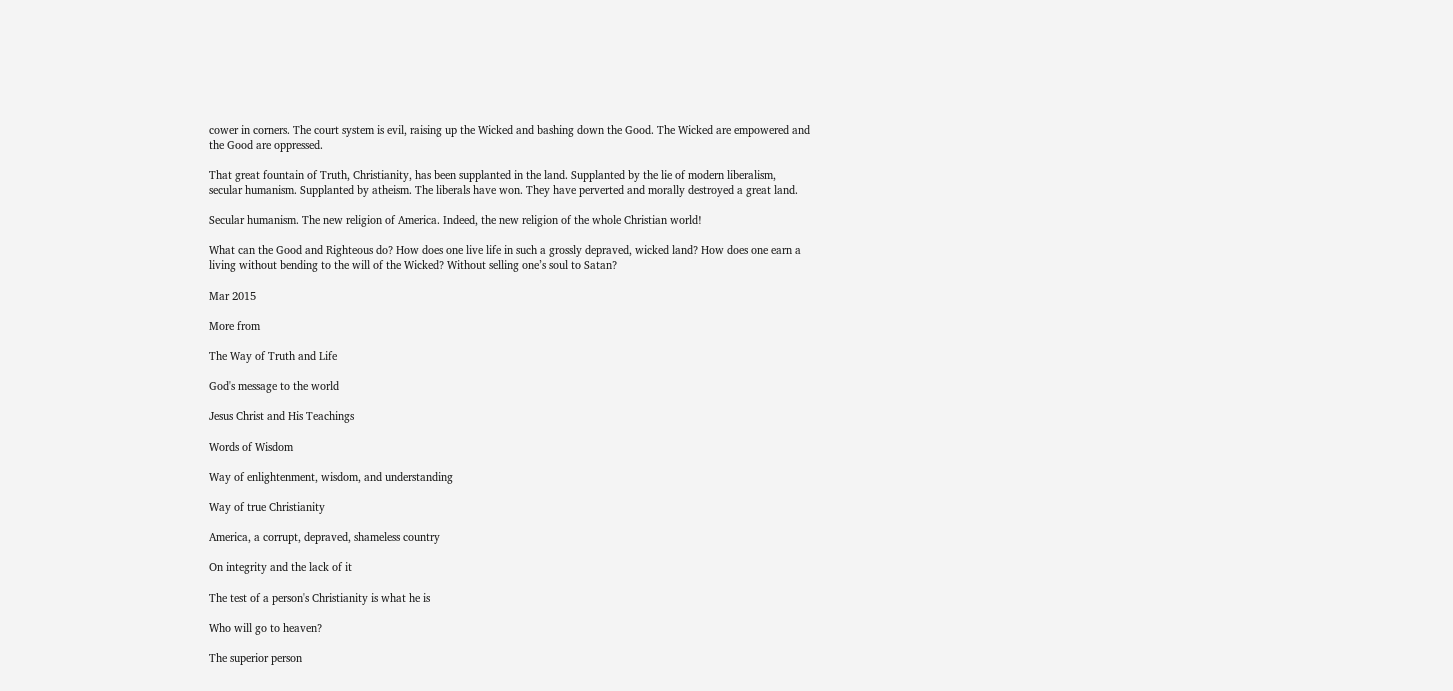cower in corners. The court system is evil, raising up the Wicked and bashing down the Good. The Wicked are empowered and the Good are oppressed.

That great fountain of Truth, Christianity, has been supplanted in the land. Supplanted by the lie of modern liberalism, secular humanism. Supplanted by atheism. The liberals have won. They have perverted and morally destroyed a great land.

Secular humanism. The new religion of America. Indeed, the new religion of the whole Christian world!

What can the Good and Righteous do? How does one live life in such a grossly depraved, wicked land? How does one earn a living without bending to the will of the Wicked? Without selling one’s soul to Satan?

Mar 2015

More from

The Way of Truth and Life

God's message to the world

Jesus Christ and His Teachings

Words of Wisdom

Way of enlightenment, wisdom, and understanding

Way of true Christianity

America, a corrupt, depraved, shameless country

On integrity and the lack of it

The test of a person's Christianity is what he is

Who will go to heaven?

The superior person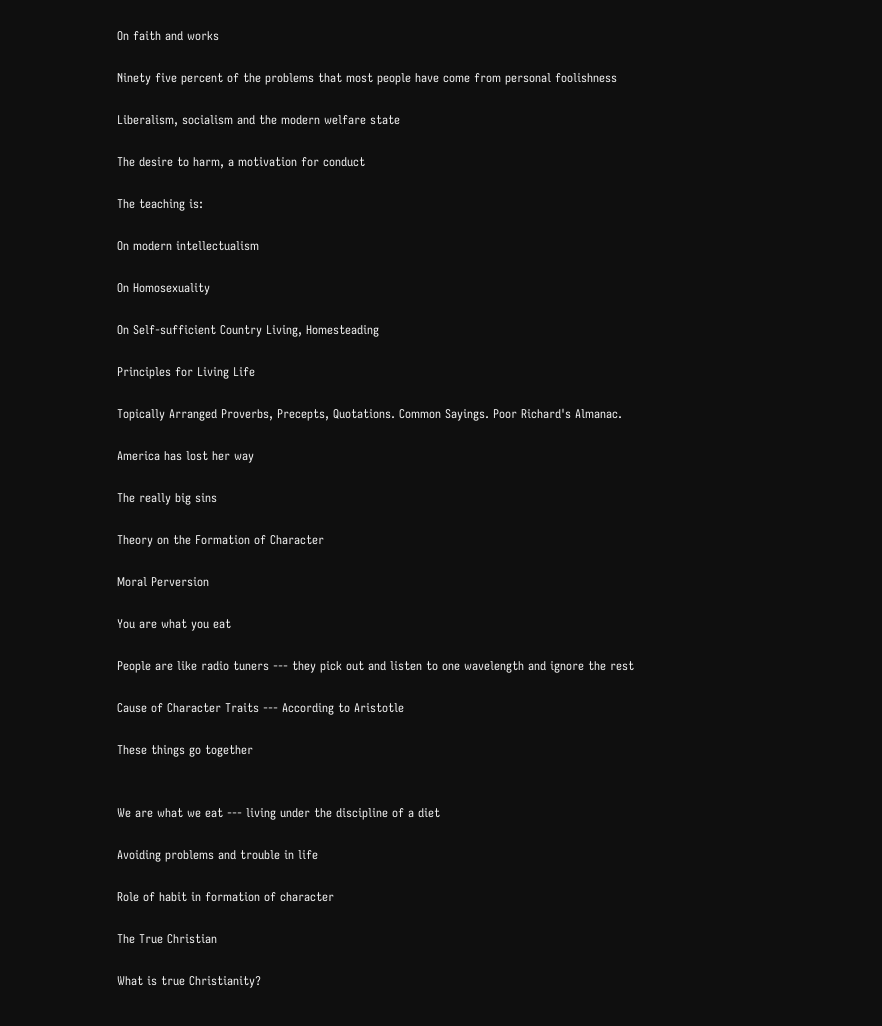On faith and works

Ninety five percent of the problems that most people have come from personal foolishness

Liberalism, socialism and the modern welfare state

The desire to harm, a motivation for conduct

The teaching is:

On modern intellectualism

On Homosexuality

On Self-sufficient Country Living, Homesteading

Principles for Living Life

Topically Arranged Proverbs, Precepts, Quotations. Common Sayings. Poor Richard's Almanac.

America has lost her way

The really big sins

Theory on the Formation of Character

Moral Perversion

You are what you eat

People are like radio tuners --- they pick out and listen to one wavelength and ignore the rest

Cause of Character Traits --- According to Aristotle

These things go together


We are what we eat --- living under the discipline of a diet

Avoiding problems and trouble in life

Role of habit in formation of character

The True Christian

What is true Christianity?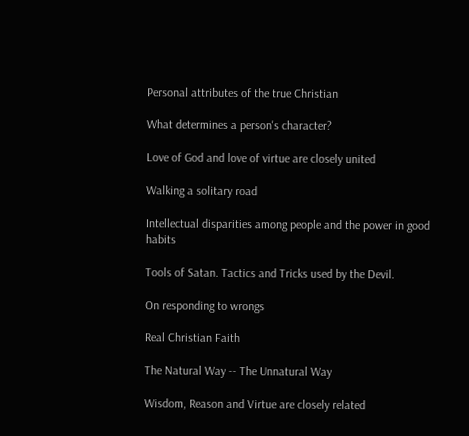Personal attributes of the true Christian

What determines a person's character?

Love of God and love of virtue are closely united

Walking a solitary road

Intellectual disparities among people and the power in good habits

Tools of Satan. Tactics and Tricks used by the Devil.

On responding to wrongs

Real Christian Faith

The Natural Way -- The Unnatural Way

Wisdom, Reason and Virtue are closely related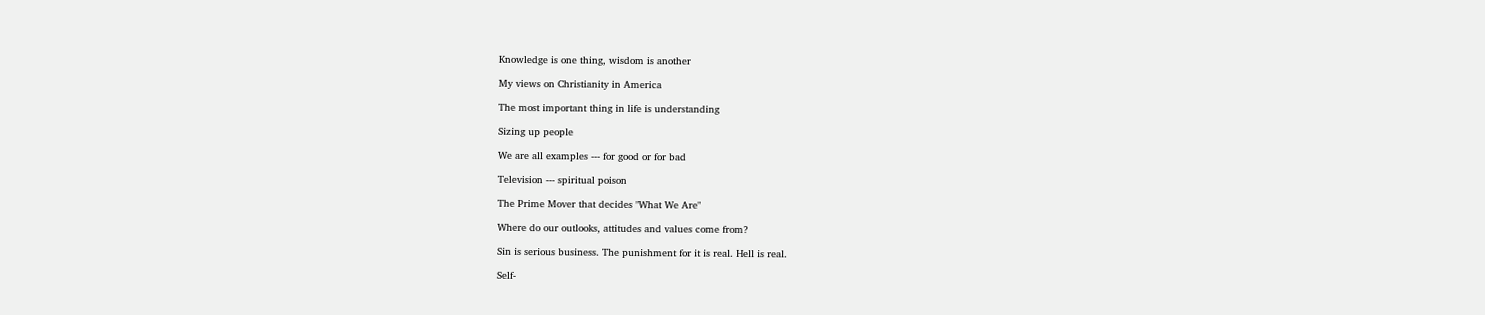Knowledge is one thing, wisdom is another

My views on Christianity in America

The most important thing in life is understanding

Sizing up people

We are all examples --- for good or for bad

Television --- spiritual poison

The Prime Mover that decides "What We Are"

Where do our outlooks, attitudes and values come from?

Sin is serious business. The punishment for it is real. Hell is real.

Self-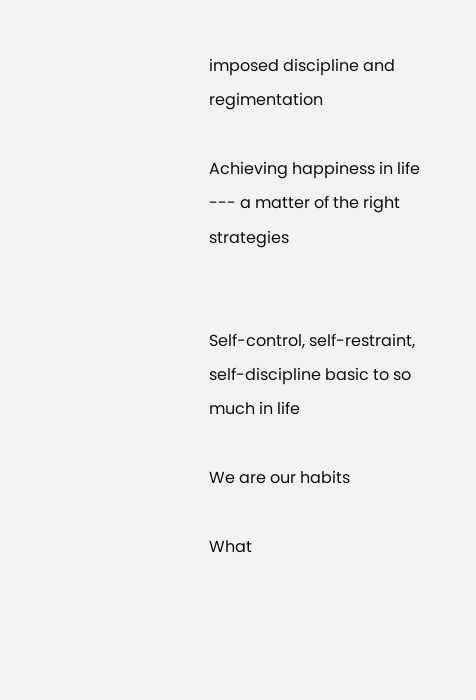imposed discipline and regimentation

Achieving happiness in life --- a matter of the right strategies


Self-control, self-restraint, self-discipline basic to so much in life

We are our habits

What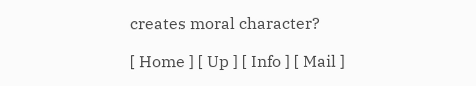creates moral character?

[ Home ] [ Up ] [ Info ] [ Mail ]